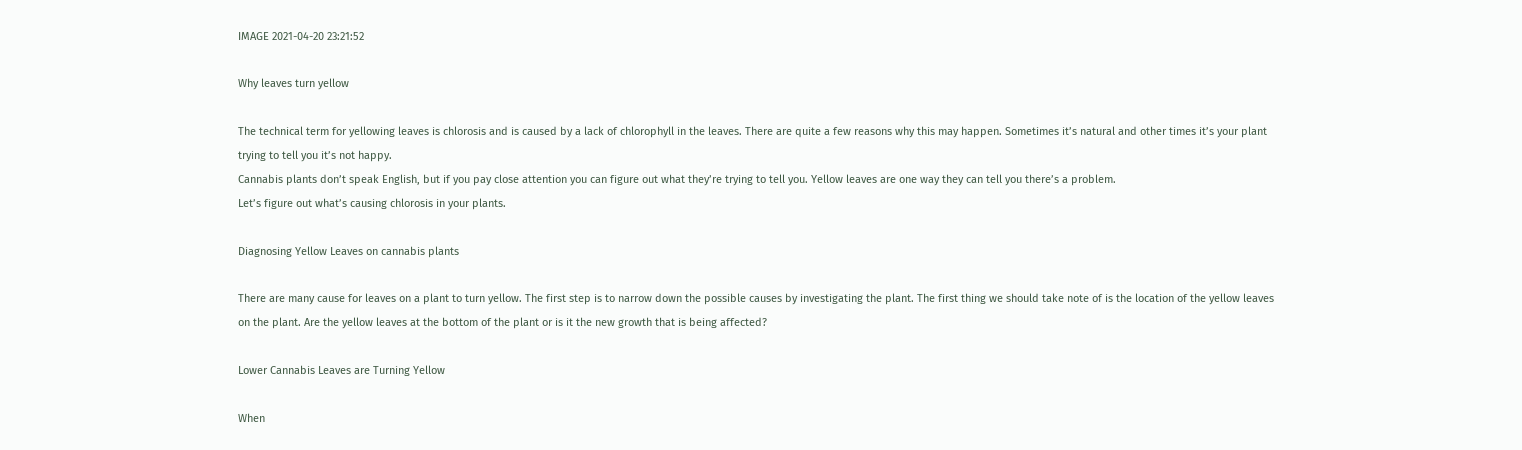IMAGE 2021-04-20 23:21:52

Why leaves turn yellow

The technical term for yellowing leaves is chlorosis and is caused by a lack of chlorophyll in the leaves. There are quite a few reasons why this may happen. Sometimes it’s natural and other times it’s your plant trying to tell you it’s not happy.
Cannabis plants don’t speak English, but if you pay close attention you can figure out what they’re trying to tell you. Yellow leaves are one way they can tell you there’s a problem.
Let’s figure out what’s causing chlorosis in your plants.

Diagnosing Yellow Leaves on cannabis plants

There are many cause for leaves on a plant to turn yellow. The first step is to narrow down the possible causes by investigating the plant. The first thing we should take note of is the location of the yellow leaves on the plant. Are the yellow leaves at the bottom of the plant or is it the new growth that is being affected?

Lower Cannabis Leaves are Turning Yellow

When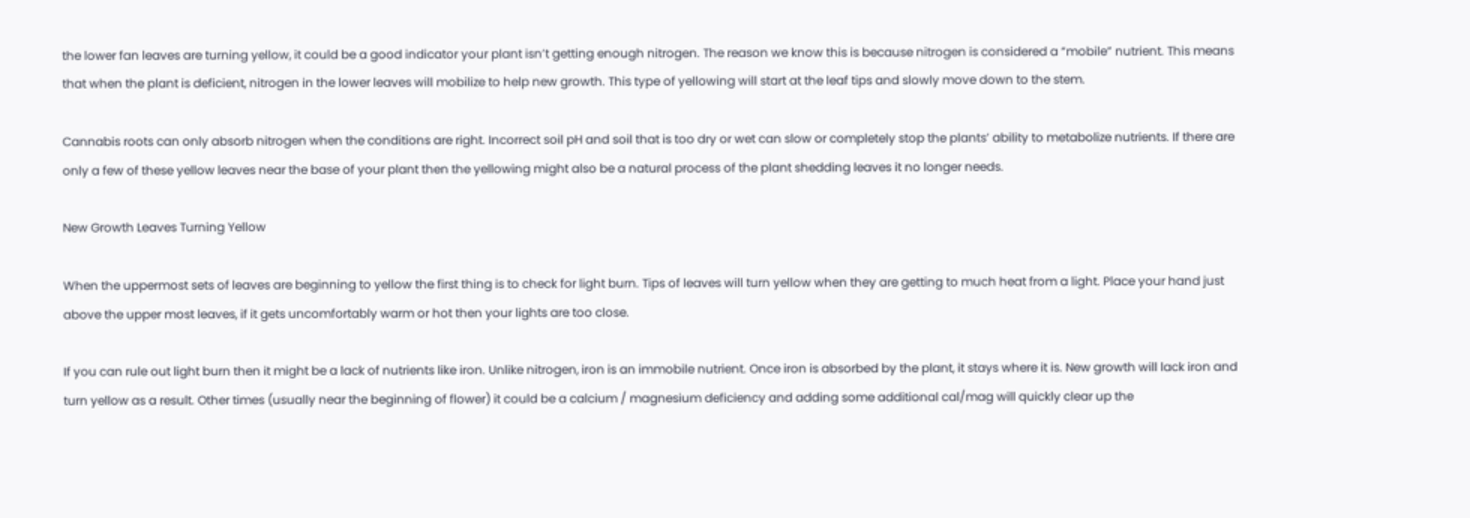the lower fan leaves are turning yellow, it could be a good indicator your plant isn’t getting enough nitrogen. The reason we know this is because nitrogen is considered a “mobile” nutrient. This means that when the plant is deficient, nitrogen in the lower leaves will mobilize to help new growth. This type of yellowing will start at the leaf tips and slowly move down to the stem.

Cannabis roots can only absorb nitrogen when the conditions are right. Incorrect soil pH and soil that is too dry or wet can slow or completely stop the plants’ ability to metabolize nutrients. If there are only a few of these yellow leaves near the base of your plant then the yellowing might also be a natural process of the plant shedding leaves it no longer needs.

New Growth Leaves Turning Yellow

When the uppermost sets of leaves are beginning to yellow the first thing is to check for light burn. Tips of leaves will turn yellow when they are getting to much heat from a light. Place your hand just above the upper most leaves, if it gets uncomfortably warm or hot then your lights are too close.

If you can rule out light burn then it might be a lack of nutrients like iron. Unlike nitrogen, iron is an immobile nutrient. Once iron is absorbed by the plant, it stays where it is. New growth will lack iron and turn yellow as a result. Other times (usually near the beginning of flower) it could be a calcium / magnesium deficiency and adding some additional cal/mag will quickly clear up the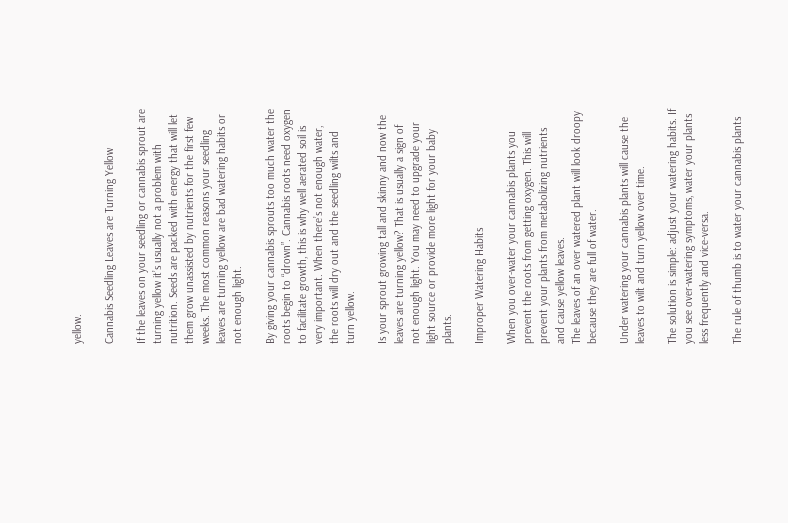yellow.

Cannabis Seedling Leaves are Turning Yellow

If the leaves on your seedling or cannabis sprout are turning yellow it’s usually not a problem with nutrition. Seeds are packed with energy that will let them grow unassisted by nutrients for the first few weeks. The most common reasons your seedling leaves are turning yellow are bad watering habits or not enough light.

By giving your cannabis sprouts too much water the roots begin to “drown”. Cannabis roots need oxygen to facilitate growth, this is why well aerated soil is very important. When there’s not enough water, the roots will dry out and the seedling wilts and turn yellow.

Is your sprout growing tall and skinny and now the leaves are turning yellow? That is usually a sign of not enough light. You may need to upgrade your light source or provide more light for your baby plants.

Improper Watering Habits

When you over-water your cannabis plants you prevent the roots from getting oxygen. This will prevent your plants from metabolizing nutrients and cause yellow leaves.
The leaves of an over watered plant will look droopy because they are full of water.

Under watering your cannabis plants will cause the leaves to wilt and turn yellow over time.

The solution is simple: adjust your watering habits. If you see over-watering symptoms, water your plants less frequently and vice-versa.

The rule of thumb is to water your cannabis plants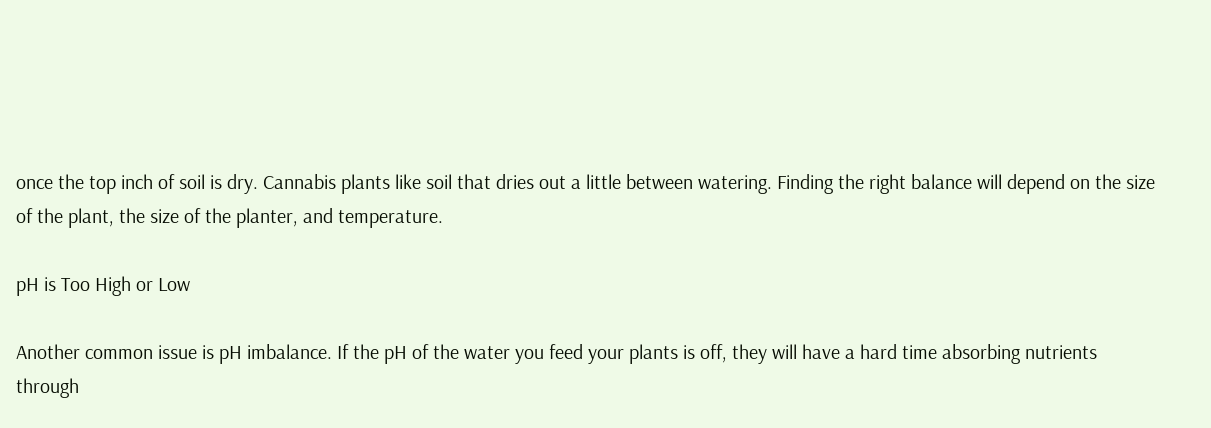once the top inch of soil is dry. Cannabis plants like soil that dries out a little between watering. Finding the right balance will depend on the size of the plant, the size of the planter, and temperature.

pH is Too High or Low

Another common issue is pH imbalance. If the pH of the water you feed your plants is off, they will have a hard time absorbing nutrients through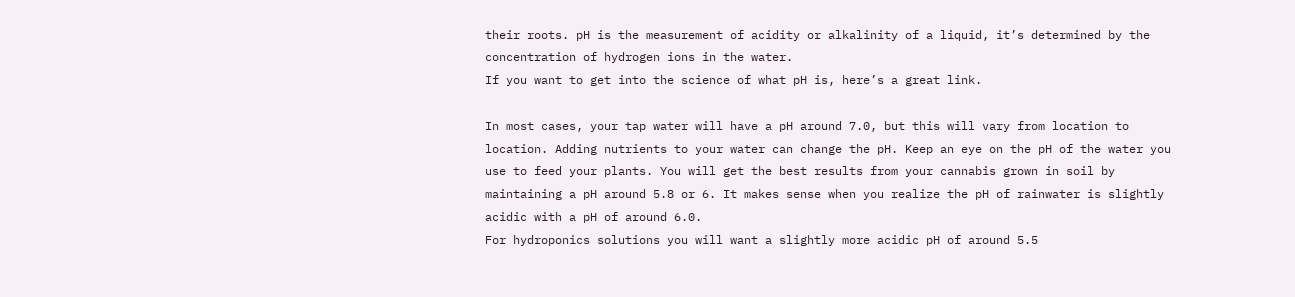their roots. pH is the measurement of acidity or alkalinity of a liquid, it’s determined by the concentration of hydrogen ions in the water.
If you want to get into the science of what pH is, here’s a great link.

In most cases, your tap water will have a pH around 7.0, but this will vary from location to location. Adding nutrients to your water can change the pH. Keep an eye on the pH of the water you use to feed your plants. You will get the best results from your cannabis grown in soil by maintaining a pH around 5.8 or 6. It makes sense when you realize the pH of rainwater is slightly acidic with a pH of around 6.0.
For hydroponics solutions you will want a slightly more acidic pH of around 5.5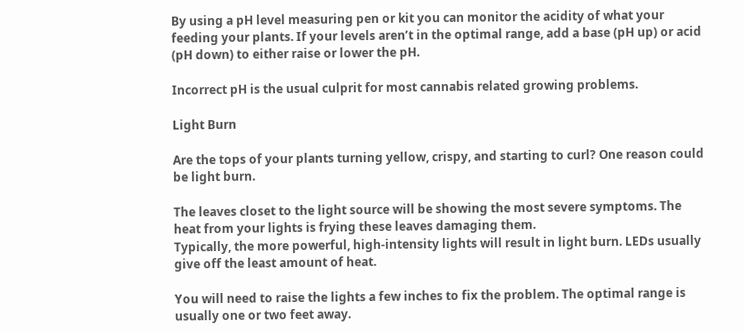By using a pH level measuring pen or kit you can monitor the acidity of what your feeding your plants. If your levels aren’t in the optimal range, add a base (pH up) or acid (pH down) to either raise or lower the pH.

Incorrect pH is the usual culprit for most cannabis related growing problems.

Light Burn

Are the tops of your plants turning yellow, crispy, and starting to curl? One reason could be light burn.

The leaves closet to the light source will be showing the most severe symptoms. The heat from your lights is frying these leaves damaging them.
Typically, the more powerful, high-intensity lights will result in light burn. LEDs usually give off the least amount of heat.

You will need to raise the lights a few inches to fix the problem. The optimal range is usually one or two feet away.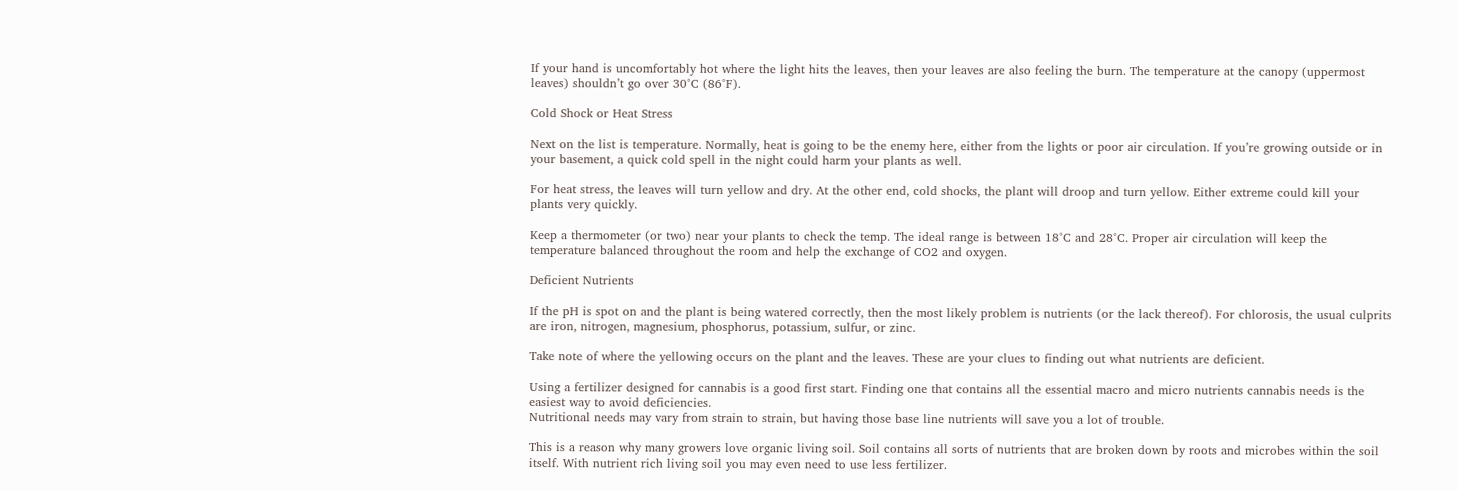If your hand is uncomfortably hot where the light hits the leaves, then your leaves are also feeling the burn. The temperature at the canopy (uppermost leaves) shouldn’t go over 30°C (86°F).

Cold Shock or Heat Stress

Next on the list is temperature. Normally, heat is going to be the enemy here, either from the lights or poor air circulation. If you’re growing outside or in your basement, a quick cold spell in the night could harm your plants as well.

For heat stress, the leaves will turn yellow and dry. At the other end, cold shocks, the plant will droop and turn yellow. Either extreme could kill your plants very quickly.

Keep a thermometer (or two) near your plants to check the temp. The ideal range is between 18°C and 28°C. Proper air circulation will keep the temperature balanced throughout the room and help the exchange of CO2 and oxygen.

Deficient Nutrients

If the pH is spot on and the plant is being watered correctly, then the most likely problem is nutrients (or the lack thereof). For chlorosis, the usual culprits are iron, nitrogen, magnesium, phosphorus, potassium, sulfur, or zinc.

Take note of where the yellowing occurs on the plant and the leaves. These are your clues to finding out what nutrients are deficient.

Using a fertilizer designed for cannabis is a good first start. Finding one that contains all the essential macro and micro nutrients cannabis needs is the easiest way to avoid deficiencies.
Nutritional needs may vary from strain to strain, but having those base line nutrients will save you a lot of trouble.

This is a reason why many growers love organic living soil. Soil contains all sorts of nutrients that are broken down by roots and microbes within the soil itself. With nutrient rich living soil you may even need to use less fertilizer.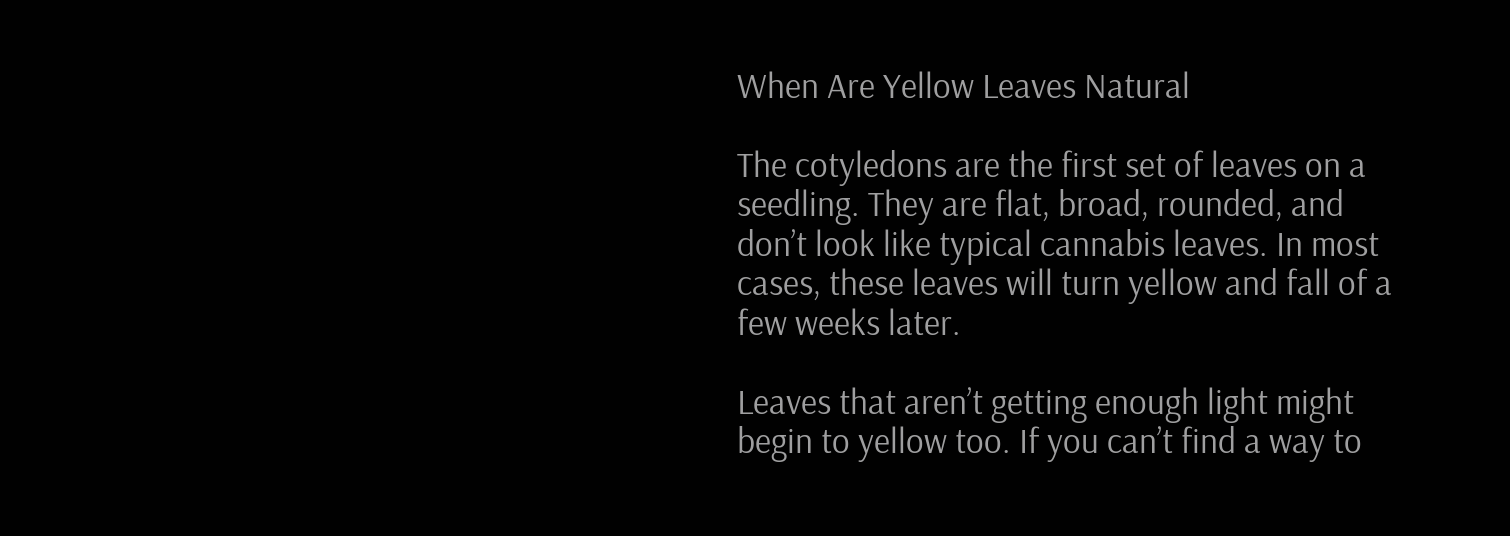When Are Yellow Leaves Natural

The cotyledons are the first set of leaves on a seedling. They are flat, broad, rounded, and don’t look like typical cannabis leaves. In most cases, these leaves will turn yellow and fall of a few weeks later.

Leaves that aren’t getting enough light might begin to yellow too. If you can’t find a way to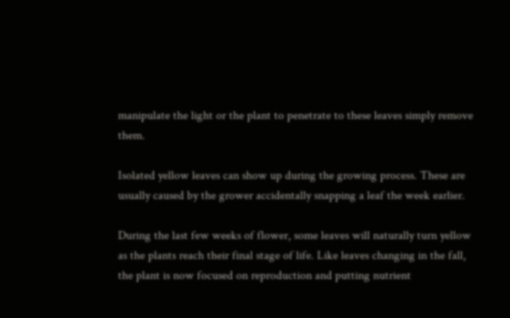manipulate the light or the plant to penetrate to these leaves simply remove them.

Isolated yellow leaves can show up during the growing process. These are usually caused by the grower accidentally snapping a leaf the week earlier.

During the last few weeks of flower, some leaves will naturally turn yellow as the plants reach their final stage of life. Like leaves changing in the fall, the plant is now focused on reproduction and putting nutrient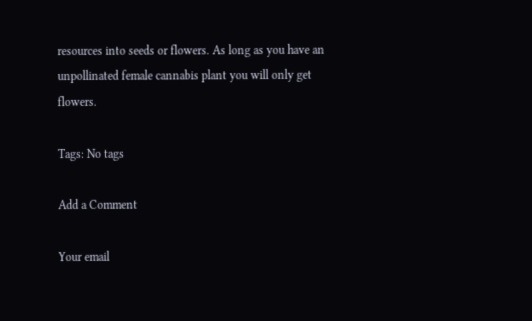resources into seeds or flowers. As long as you have an unpollinated female cannabis plant you will only get flowers.

Tags: No tags

Add a Comment

Your email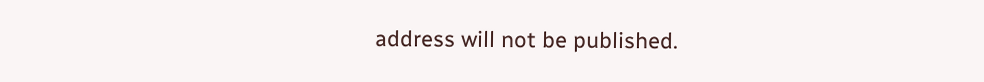address will not be published.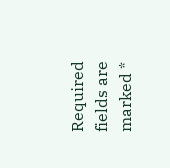Required fields are marked *